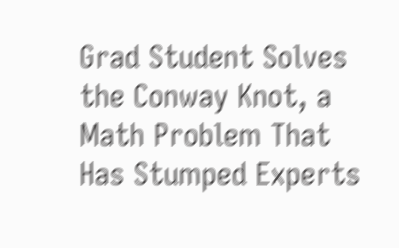Grad Student Solves the Conway Knot, a Math Problem That Has Stumped Experts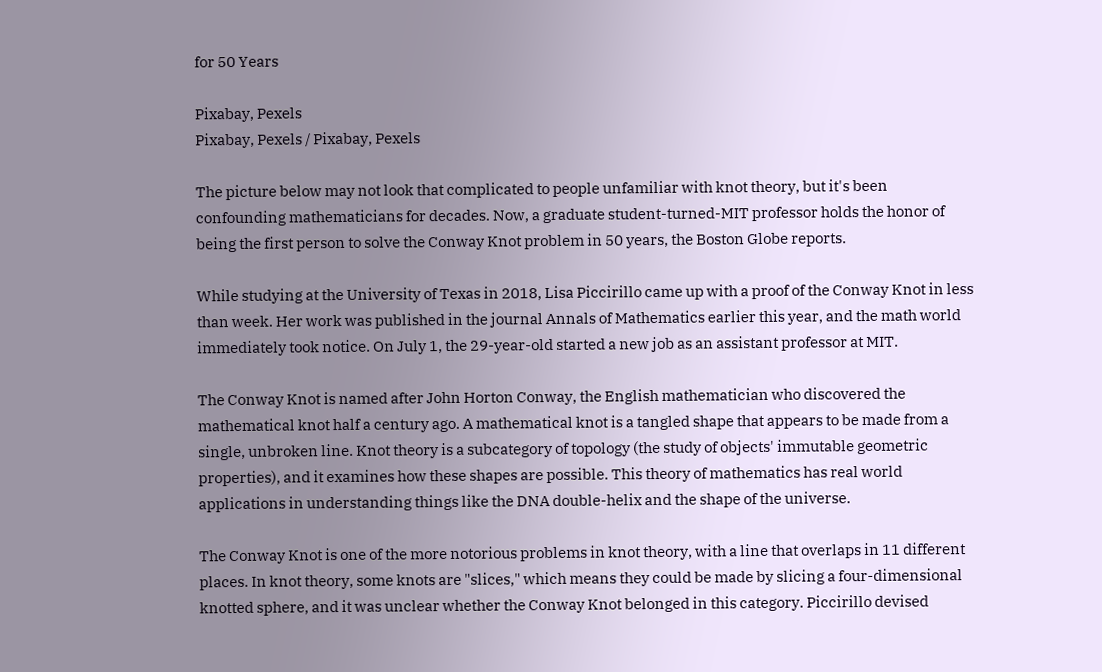for 50 Years

Pixabay, Pexels
Pixabay, Pexels / Pixabay, Pexels

The picture below may not look that complicated to people unfamiliar with knot theory, but it's been confounding mathematicians for decades. Now, a graduate student-turned-MIT professor holds the honor of being the first person to solve the Conway Knot problem in 50 years, the Boston Globe reports.

While studying at the University of Texas in 2018, Lisa Piccirillo came up with a proof of the Conway Knot in less than week. Her work was published in the journal Annals of Mathematics earlier this year, and the math world immediately took notice. On July 1, the 29-year-old started a new job as an assistant professor at MIT.

The Conway Knot is named after John Horton Conway, the English mathematician who discovered the mathematical knot half a century ago. A mathematical knot is a tangled shape that appears to be made from a single, unbroken line. Knot theory is a subcategory of topology (the study of objects' immutable geometric properties), and it examines how these shapes are possible. This theory of mathematics has real world applications in understanding things like the DNA double-helix and the shape of the universe.

The Conway Knot is one of the more notorious problems in knot theory, with a line that overlaps in 11 different places. In knot theory, some knots are "slices," which means they could be made by slicing a four-dimensional knotted sphere, and it was unclear whether the Conway Knot belonged in this category. Piccirillo devised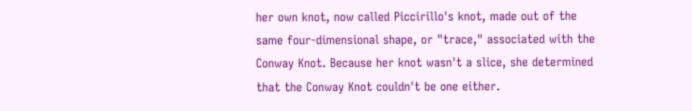her own knot, now called Piccirillo's knot, made out of the same four-dimensional shape, or "trace," associated with the Conway Knot. Because her knot wasn't a slice, she determined that the Conway Knot couldn't be one either.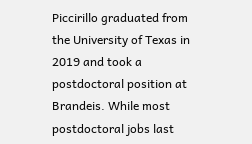Piccirillo graduated from the University of Texas in 2019 and took a postdoctoral position at Brandeis. While most postdoctoral jobs last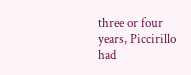three or four years, Piccirillo had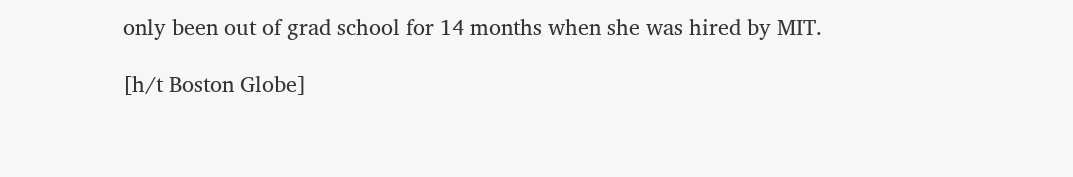only been out of grad school for 14 months when she was hired by MIT.

[h/t Boston Globe]